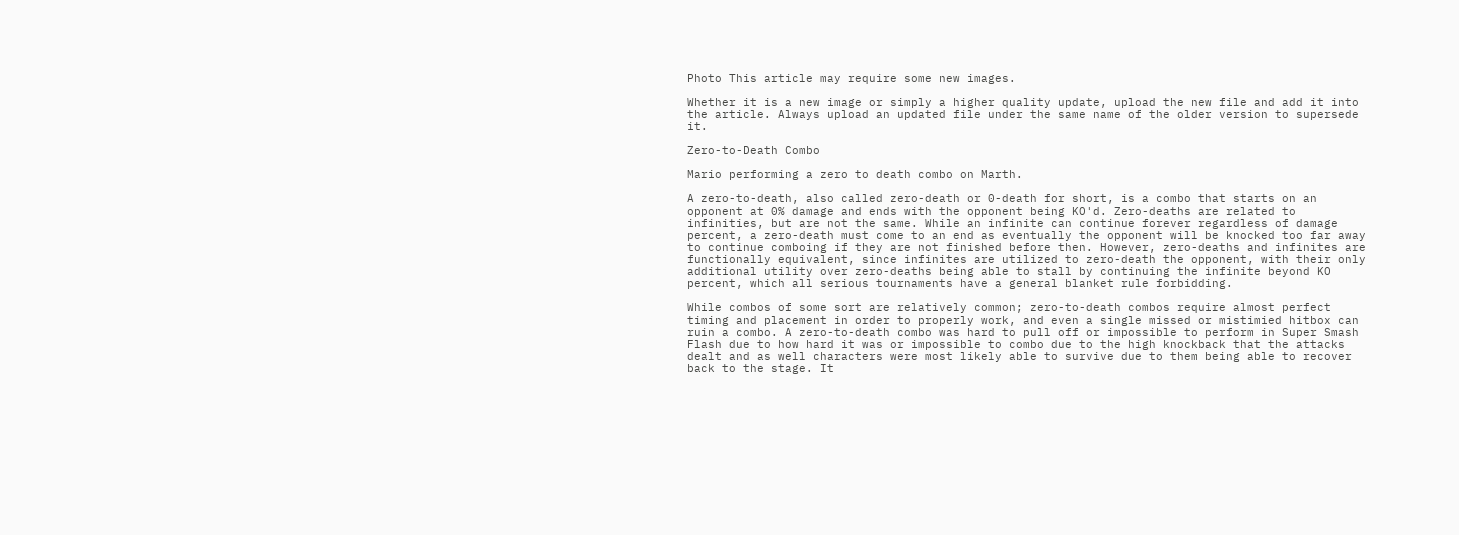Photo This article may require some new images.

Whether it is a new image or simply a higher quality update, upload the new file and add it into the article. Always upload an updated file under the same name of the older version to supersede it.

Zero-to-Death Combo

Mario performing a zero to death combo on Marth.

A zero-to-death, also called zero-death or 0-death for short, is a combo that starts on an opponent at 0% damage and ends with the opponent being KO'd. Zero-deaths are related to infinities, but are not the same. While an infinite can continue forever regardless of damage percent, a zero-death must come to an end as eventually the opponent will be knocked too far away to continue comboing if they are not finished before then. However, zero-deaths and infinites are functionally equivalent, since infinites are utilized to zero-death the opponent, with their only additional utility over zero-deaths being able to stall by continuing the infinite beyond KO percent, which all serious tournaments have a general blanket rule forbidding.

While combos of some sort are relatively common; zero-to-death combos require almost perfect timing and placement in order to properly work, and even a single missed or mistimied hitbox can ruin a combo. A zero-to-death combo was hard to pull off or impossible to perform in Super Smash Flash due to how hard it was or impossible to combo due to the high knockback that the attacks dealt and as well characters were most likely able to survive due to them being able to recover back to the stage. It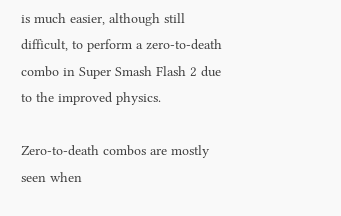is much easier, although still difficult, to perform a zero-to-death combo in Super Smash Flash 2 due to the improved physics.

Zero-to-death combos are mostly seen when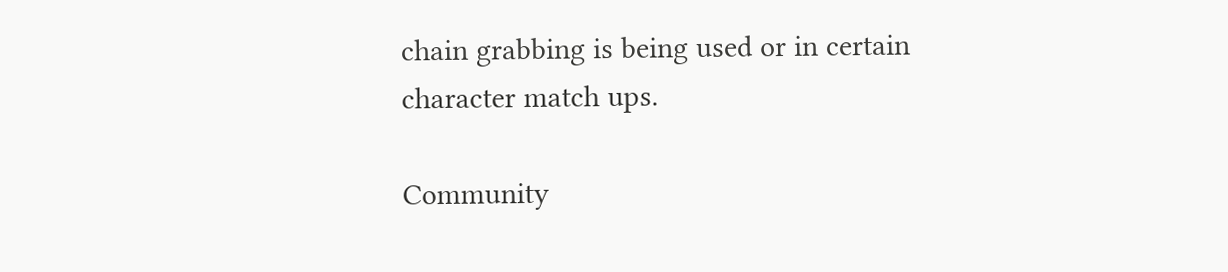chain grabbing is being used or in certain character match ups.

Community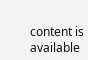content is available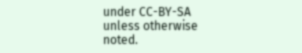under CC-BY-SA unless otherwise noted.